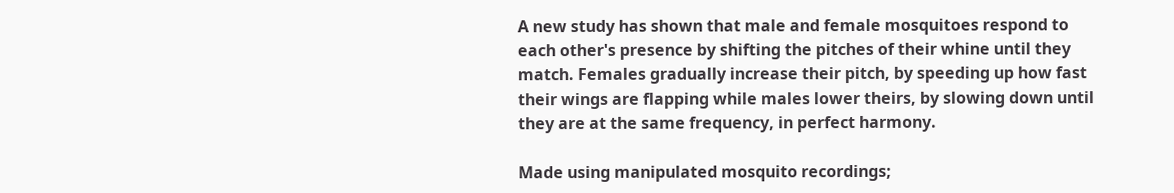A new study has shown that male and female mosquitoes respond to each other's presence by shifting the pitches of their whine until they match. Females gradually increase their pitch, by speeding up how fast their wings are flapping while males lower theirs, by slowing down until they are at the same frequency, in perfect harmony.

Made using manipulated mosquito recordings;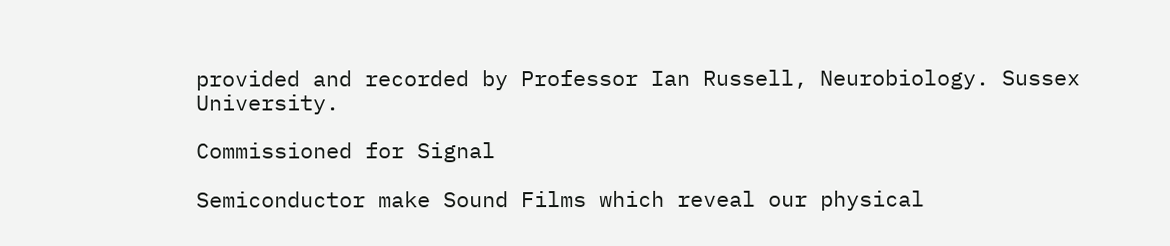provided and recorded by Professor Ian Russell, Neurobiology. Sussex University.

Commissioned for Signal

Semiconductor make Sound Films which reveal our physical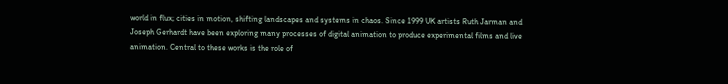world in flux; cities in motion, shifting landscapes and systems in chaos. Since 1999 UK artists Ruth Jarman and Joseph Gerhardt have been exploring many processes of digital animation to produce experimental films and live animation. Central to these works is the role of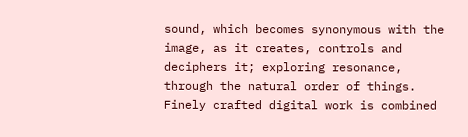sound, which becomes synonymous with the image, as it creates, controls and deciphers it; exploring resonance, through the natural order of things. Finely crafted digital work is combined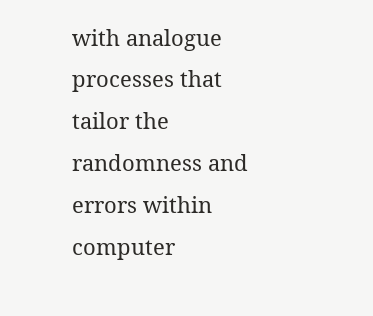with analogue processes that tailor the randomness and errors within computer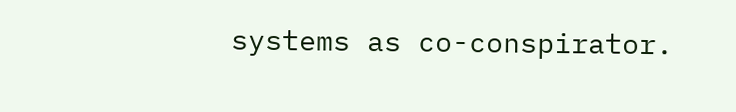systems as co-conspirator.